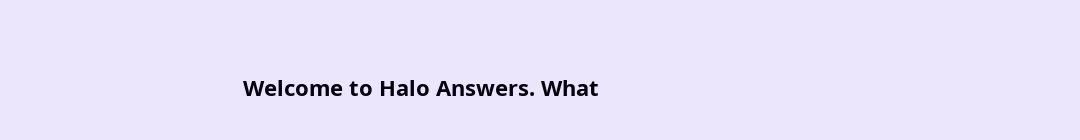Welcome to Halo Answers. What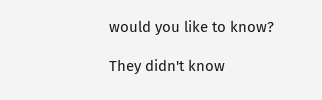would you like to know?

They didn't know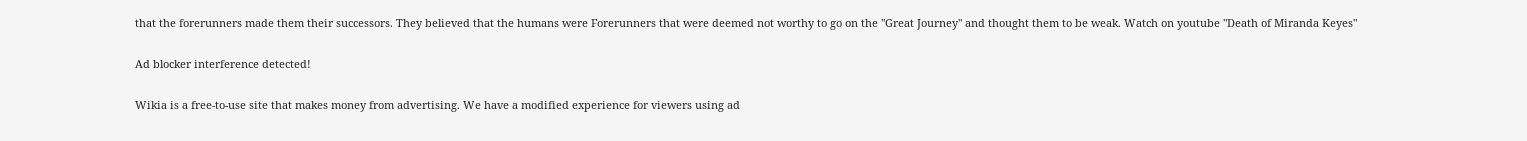that the forerunners made them their successors. They believed that the humans were Forerunners that were deemed not worthy to go on the "Great Journey" and thought them to be weak. Watch on youtube "Death of Miranda Keyes"

Ad blocker interference detected!

Wikia is a free-to-use site that makes money from advertising. We have a modified experience for viewers using ad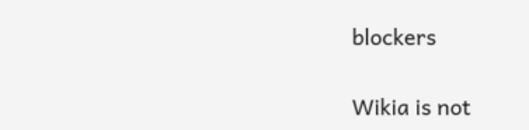blockers

Wikia is not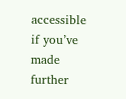accessible if you’ve made further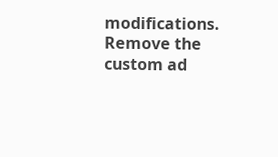modifications. Remove the custom ad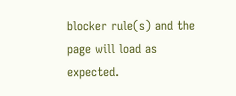blocker rule(s) and the page will load as expected.